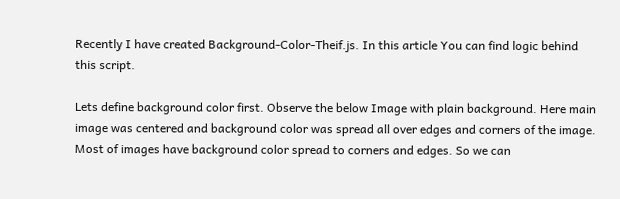Recently I have created Background-Color-Theif.js. In this article You can find logic behind this script.

Lets define background color first. Observe the below Image with plain background. Here main image was centered and background color was spread all over edges and corners of the image. Most of images have background color spread to corners and edges. So we can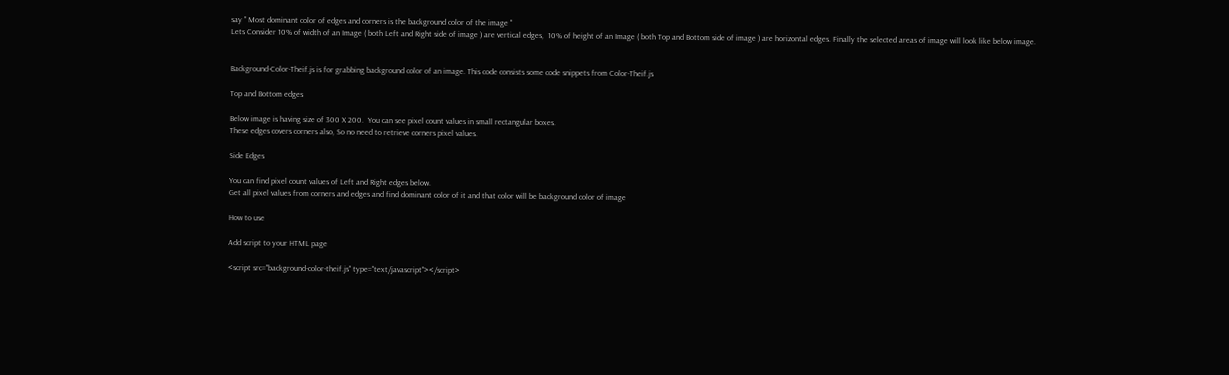say " Most dominant color of edges and corners is the background color of the image "
Lets Consider 10% of width of an Image ( both Left and Right side of image ) are vertical edges,  10% of height of an Image ( both Top and Bottom side of image ) are horizontal edges. Finally the selected areas of image will look like below image.


Background-Color-Theif.js is for grabbing background color of an image. This code consists some code snippets from Color-Theif.js

Top and Bottom edges

Below image is having size of 300 X 200.  You can see pixel count values in small rectangular boxes.
These edges covers corners also, So no need to retrieve corners pixel values.

Side Edges

You can find pixel count values of Left and Right edges below.
Get all pixel values from corners and edges and find dominant color of it and that color will be background color of image

How to use

Add script to your HTML page

<script src="background-color-theif.js" type="text/javascript"></script>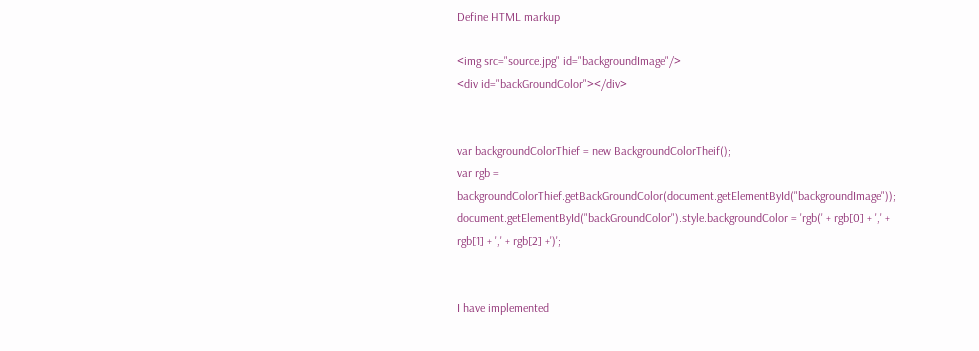Define HTML markup

<img src="source.jpg" id="backgroundImage"/>
<div id="backGroundColor"></div>


var backgroundColorThief = new BackgroundColorTheif();
var rgb = backgroundColorThief.getBackGroundColor(document.getElementById("backgroundImage"));
document.getElementById("backGroundColor").style.backgroundColor = 'rgb(' + rgb[0] + ',' + rgb[1] + ',' + rgb[2] +')';


I have implemented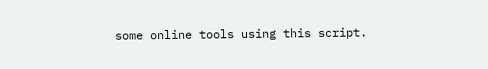some online tools using this script.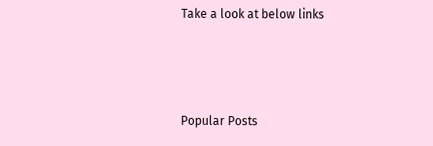Take a look at below links



Popular Posts